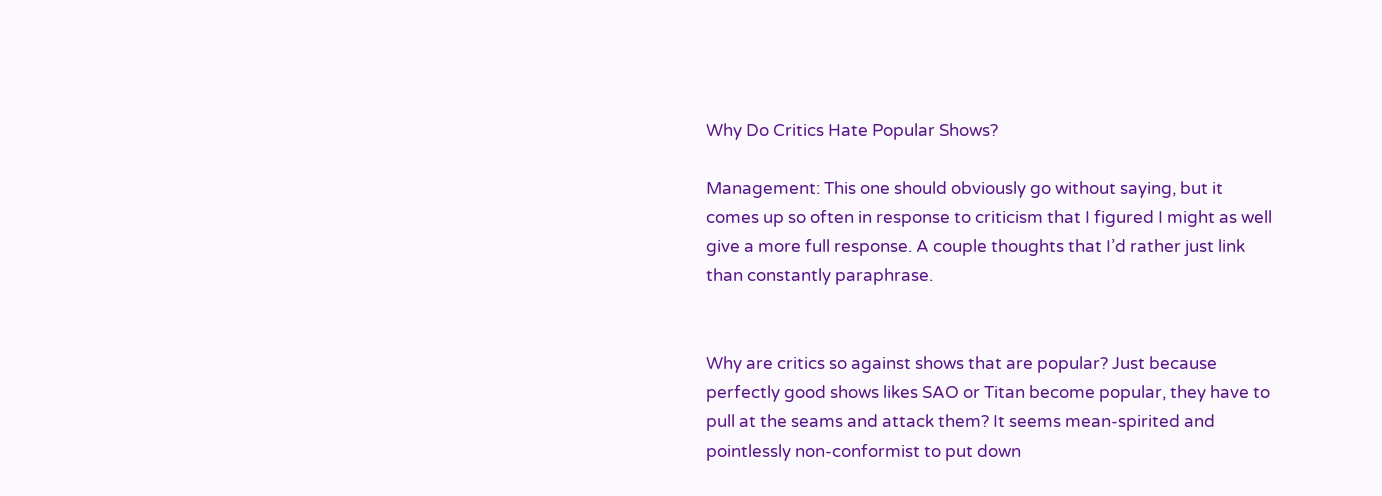Why Do Critics Hate Popular Shows?

Management: This one should obviously go without saying, but it comes up so often in response to criticism that I figured I might as well give a more full response. A couple thoughts that I’d rather just link than constantly paraphrase.


Why are critics so against shows that are popular? Just because perfectly good shows likes SAO or Titan become popular, they have to pull at the seams and attack them? It seems mean-spirited and pointlessly non-conformist to put down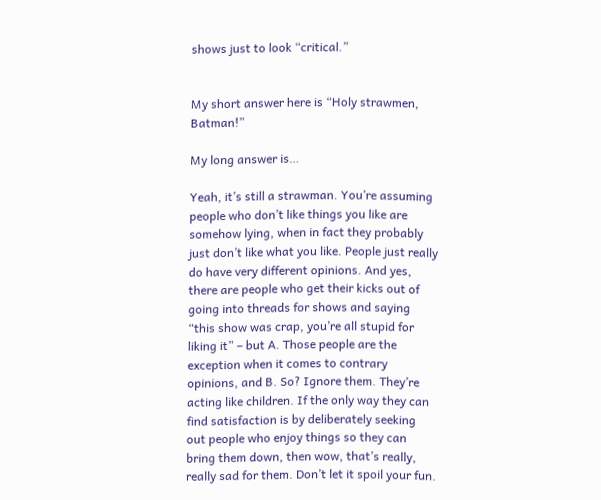shows just to look “critical.”


My short answer here is “Holy strawmen, Batman!”

My long answer is…

Yeah, it’s still a strawman. You’re assuming people who don’t like things you like are somehow lying, when in fact they probably just don’t like what you like. People just really do have very different opinions. And yes, there are people who get their kicks out of going into threads for shows and saying “this show was crap, you’re all stupid for liking it” – but A. Those people are the exception when it comes to contrary opinions, and B. So? Ignore them. They’re acting like children. If the only way they can find satisfaction is by deliberately seeking out people who enjoy things so they can bring them down, then wow, that’s really, really sad for them. Don’t let it spoil your fun.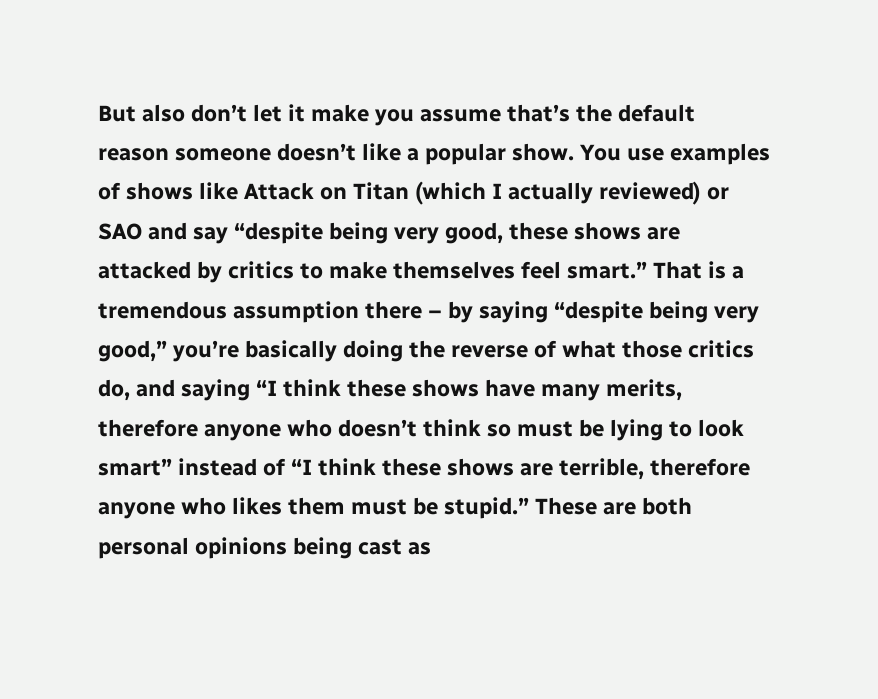But also don’t let it make you assume that’s the default reason someone doesn’t like a popular show. You use examples of shows like Attack on Titan (which I actually reviewed) or SAO and say “despite being very good, these shows are attacked by critics to make themselves feel smart.” That is a tremendous assumption there – by saying “despite being very good,” you’re basically doing the reverse of what those critics do, and saying “I think these shows have many merits, therefore anyone who doesn’t think so must be lying to look smart” instead of “I think these shows are terrible, therefore anyone who likes them must be stupid.” These are both personal opinions being cast as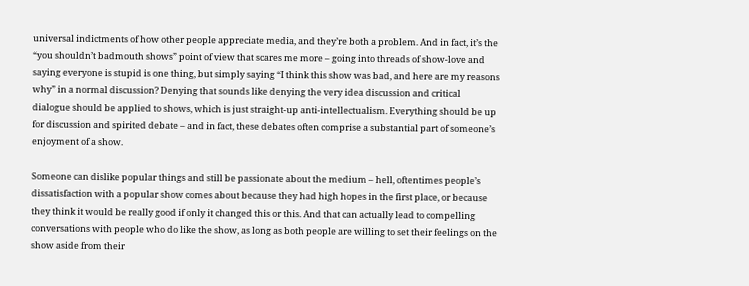universal indictments of how other people appreciate media, and they’re both a problem. And in fact, it’s the “you shouldn’t badmouth shows” point of view that scares me more – going into threads of show-love and saying everyone is stupid is one thing, but simply saying “I think this show was bad, and here are my reasons why” in a normal discussion? Denying that sounds like denying the very idea discussion and critical dialogue should be applied to shows, which is just straight-up anti-intellectualism. Everything should be up for discussion and spirited debate – and in fact, these debates often comprise a substantial part of someone’s enjoyment of a show.

Someone can dislike popular things and still be passionate about the medium – hell, oftentimes people’s dissatisfaction with a popular show comes about because they had high hopes in the first place, or because they think it would be really good if only it changed this or this. And that can actually lead to compelling conversations with people who do like the show, as long as both people are willing to set their feelings on the show aside from their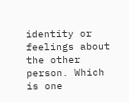identity or feelings about the other person. Which is one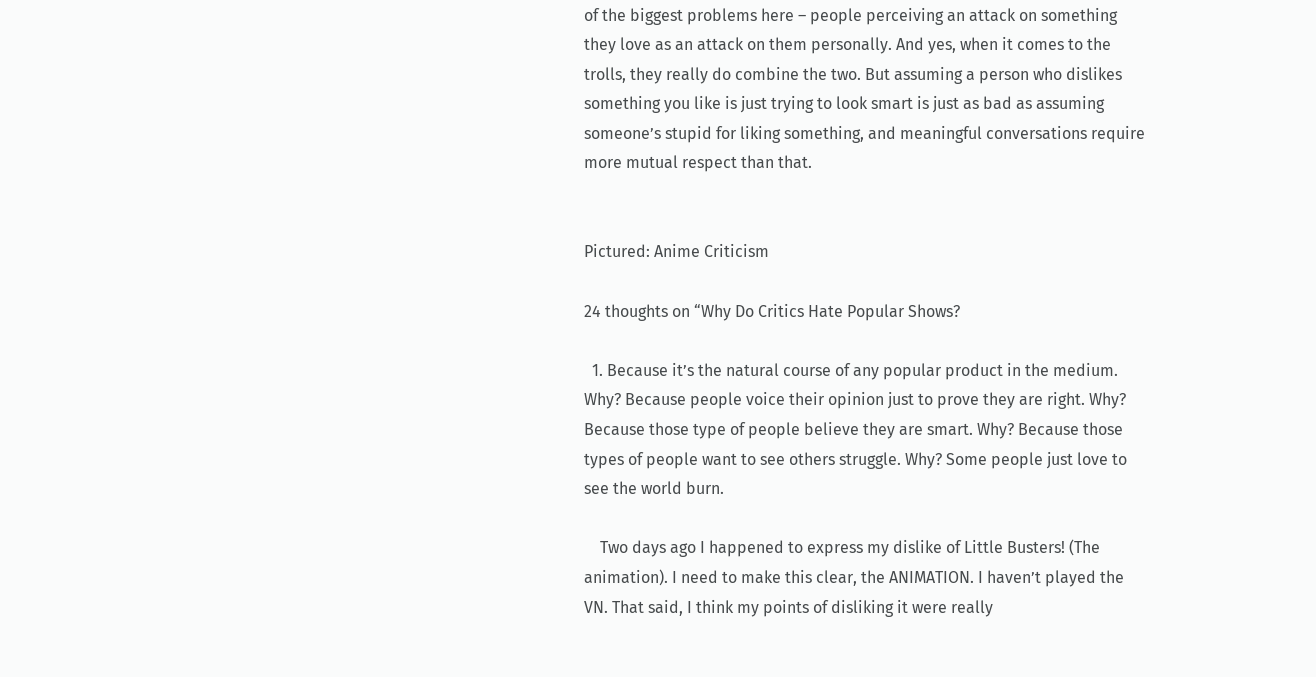of the biggest problems here – people perceiving an attack on something they love as an attack on them personally. And yes, when it comes to the trolls, they really do combine the two. But assuming a person who dislikes something you like is just trying to look smart is just as bad as assuming someone’s stupid for liking something, and meaningful conversations require more mutual respect than that.


Pictured: Anime Criticism

24 thoughts on “Why Do Critics Hate Popular Shows?

  1. Because it’s the natural course of any popular product in the medium. Why? Because people voice their opinion just to prove they are right. Why? Because those type of people believe they are smart. Why? Because those types of people want to see others struggle. Why? Some people just love to see the world burn.

    Two days ago I happened to express my dislike of Little Busters! (The animation). I need to make this clear, the ANIMATION. I haven’t played the VN. That said, I think my points of disliking it were really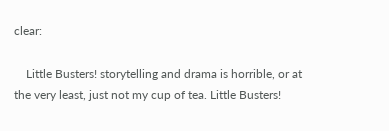clear:

    Little Busters! storytelling and drama is horrible, or at the very least, just not my cup of tea. Little Busters!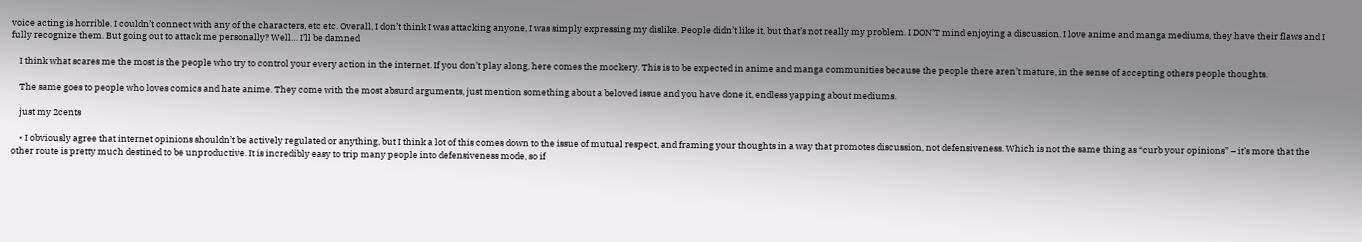voice acting is horrible. I couldn’t connect with any of the characters, etc etc. Overall, I don’t think I was attacking anyone, I was simply expressing my dislike. People didn’t like it, but that’s not really my problem. I DON’T mind enjoying a discussion. I love anime and manga mediums, they have their flaws and I fully recognize them. But going out to attack me personally? Well… I’ll be damned

    I think what scares me the most is the people who try to control your every action in the internet. If you don’t play along, here comes the mockery. This is to be expected in anime and manga communities because the people there aren’t mature, in the sense of accepting others people thoughts.

    The same goes to people who loves comics and hate anime. They come with the most absurd arguments, just mention something about a beloved issue and you have done it, endless yapping about mediums.

    just my 2cents

    • I obviously agree that internet opinions shouldn’t be actively regulated or anything, but I think a lot of this comes down to the issue of mutual respect, and framing your thoughts in a way that promotes discussion, not defensiveness. Which is not the same thing as “curb your opinions” – it’s more that the other route is pretty much destined to be unproductive. It is incredibly easy to trip many people into defensiveness mode, so if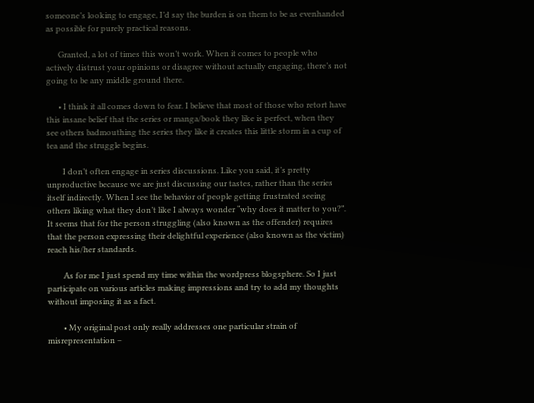someone’s looking to engage, I’d say the burden is on them to be as evenhanded as possible for purely practical reasons.

      Granted, a lot of times this won’t work. When it comes to people who actively distrust your opinions or disagree without actually engaging, there’s not going to be any middle ground there.

      • I think it all comes down to fear. I believe that most of those who retort have this insane belief that the series or manga/book they like is perfect, when they see others badmouthing the series they like it creates this little storm in a cup of tea and the struggle begins.

        I don’t often engage in series discussions. Like you said, it’s pretty unproductive because we are just discussing our tastes, rather than the series itself indirectly. When I see the behavior of people getting frustrated seeing others liking what they don’t like I always wonder “why does it matter to you?”. It seems that for the person struggling (also known as the offender) requires that the person expressing their delightful experience (also known as the victim) reach his/her standards.

        As for me I just spend my time within the wordpress blogsphere. So I just participate on various articles making impressions and try to add my thoughts without imposing it as a fact.

        • My original post only really addresses one particular strain of misrepresentation –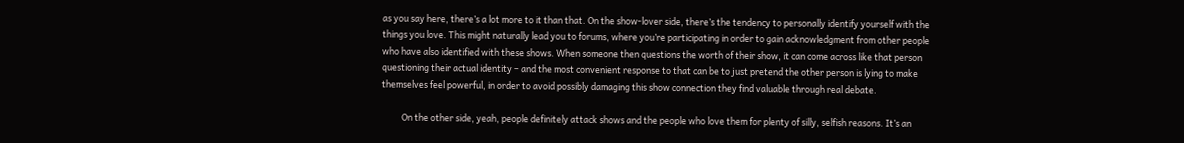as you say here, there’s a lot more to it than that. On the show-lover side, there’s the tendency to personally identify yourself with the things you love. This might naturally lead you to forums, where you’re participating in order to gain acknowledgment from other people who have also identified with these shows. When someone then questions the worth of their show, it can come across like that person questioning their actual identity – and the most convenient response to that can be to just pretend the other person is lying to make themselves feel powerful, in order to avoid possibly damaging this show connection they find valuable through real debate.

          On the other side, yeah, people definitely attack shows and the people who love them for plenty of silly, selfish reasons. It’s an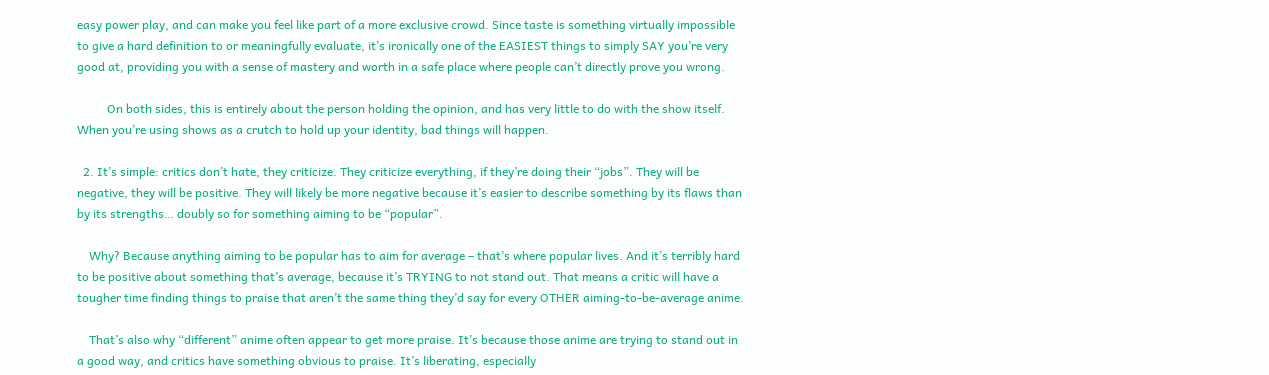easy power play, and can make you feel like part of a more exclusive crowd. Since taste is something virtually impossible to give a hard definition to or meaningfully evaluate, it’s ironically one of the EASIEST things to simply SAY you’re very good at, providing you with a sense of mastery and worth in a safe place where people can’t directly prove you wrong.

          On both sides, this is entirely about the person holding the opinion, and has very little to do with the show itself. When you’re using shows as a crutch to hold up your identity, bad things will happen.

  2. It’s simple: critics don’t hate, they criticize. They criticize everything, if they’re doing their “jobs”. They will be negative, they will be positive. They will likely be more negative because it’s easier to describe something by its flaws than by its strengths… doubly so for something aiming to be “popular”.

    Why? Because anything aiming to be popular has to aim for average – that’s where popular lives. And it’s terribly hard to be positive about something that’s average, because it’s TRYING to not stand out. That means a critic will have a tougher time finding things to praise that aren’t the same thing they’d say for every OTHER aiming-to-be-average anime.

    That’s also why “different” anime often appear to get more praise. It’s because those anime are trying to stand out in a good way, and critics have something obvious to praise. It’s liberating, especially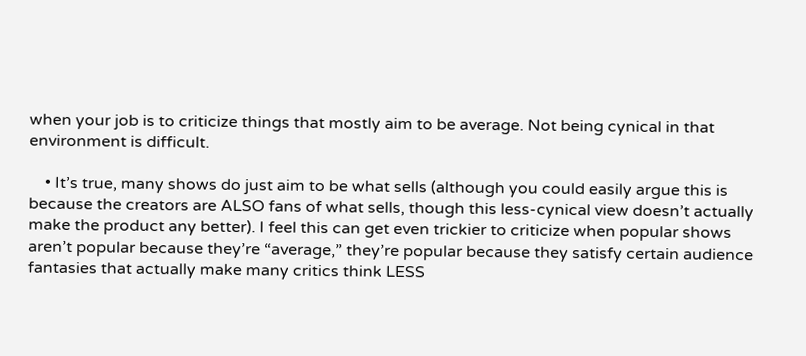when your job is to criticize things that mostly aim to be average. Not being cynical in that environment is difficult.

    • It’s true, many shows do just aim to be what sells (although you could easily argue this is because the creators are ALSO fans of what sells, though this less-cynical view doesn’t actually make the product any better). I feel this can get even trickier to criticize when popular shows aren’t popular because they’re “average,” they’re popular because they satisfy certain audience fantasies that actually make many critics think LESS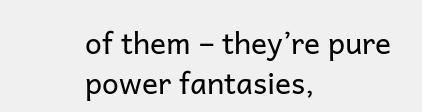of them – they’re pure power fantasies,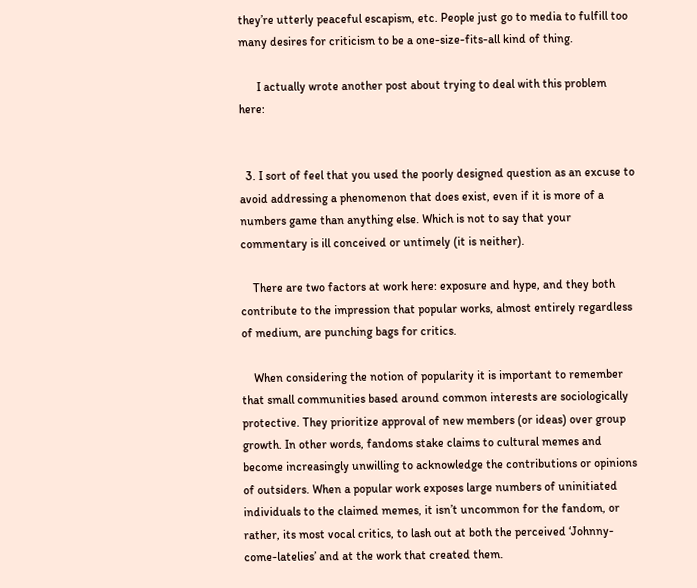they’re utterly peaceful escapism, etc. People just go to media to fulfill too many desires for criticism to be a one-size-fits-all kind of thing.

      I actually wrote another post about trying to deal with this problem here:


  3. I sort of feel that you used the poorly designed question as an excuse to avoid addressing a phenomenon that does exist, even if it is more of a numbers game than anything else. Which is not to say that your commentary is ill conceived or untimely (it is neither).

    There are two factors at work here: exposure and hype, and they both contribute to the impression that popular works, almost entirely regardless of medium, are punching bags for critics.

    When considering the notion of popularity it is important to remember that small communities based around common interests are sociologically protective. They prioritize approval of new members (or ideas) over group growth. In other words, fandoms stake claims to cultural memes and become increasingly unwilling to acknowledge the contributions or opinions of outsiders. When a popular work exposes large numbers of uninitiated individuals to the claimed memes, it isn’t uncommon for the fandom, or rather, its most vocal critics, to lash out at both the perceived ‘Johnny-come-latelies’ and at the work that created them.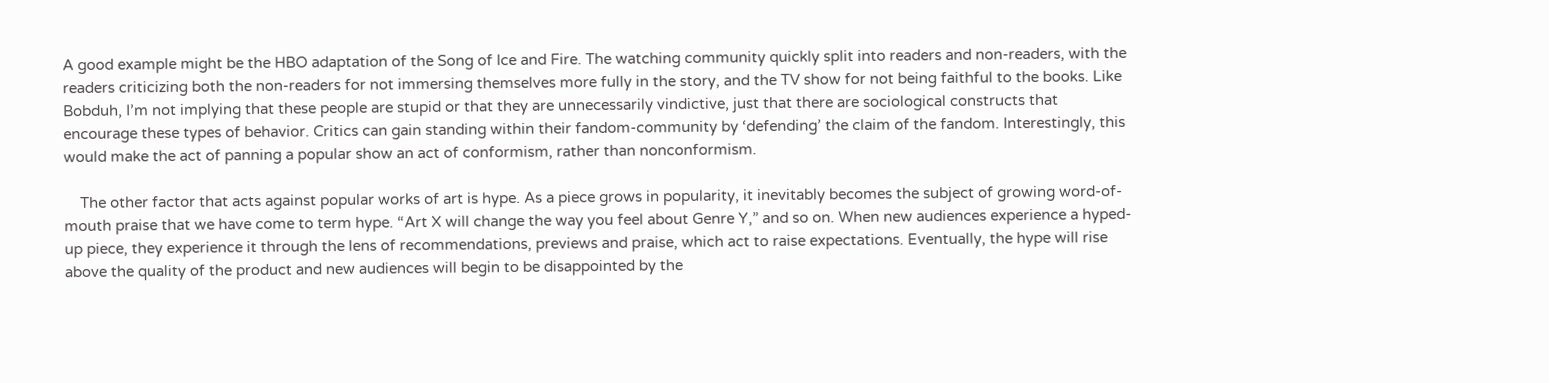A good example might be the HBO adaptation of the Song of Ice and Fire. The watching community quickly split into readers and non-readers, with the readers criticizing both the non-readers for not immersing themselves more fully in the story, and the TV show for not being faithful to the books. Like Bobduh, I’m not implying that these people are stupid or that they are unnecessarily vindictive, just that there are sociological constructs that encourage these types of behavior. Critics can gain standing within their fandom-community by ‘defending’ the claim of the fandom. Interestingly, this would make the act of panning a popular show an act of conformism, rather than nonconformism.

    The other factor that acts against popular works of art is hype. As a piece grows in popularity, it inevitably becomes the subject of growing word-of-mouth praise that we have come to term hype. “Art X will change the way you feel about Genre Y,” and so on. When new audiences experience a hyped-up piece, they experience it through the lens of recommendations, previews and praise, which act to raise expectations. Eventually, the hype will rise above the quality of the product and new audiences will begin to be disappointed by the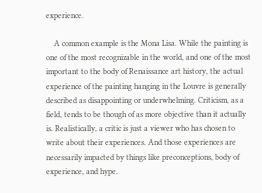experience.

    A common example is the Mona Lisa. While the painting is one of the most recognizable in the world, and one of the most important to the body of Renaissance art history, the actual experience of the painting hanging in the Louvre is generally described as disappointing or underwhelming. Criticism, as a field, tends to be though of as more objective than it actually is. Realistically, a critic is just a viewer who has chosen to write about their experiences. And those experiences are necessarily impacted by things like preconceptions, body of experience, and hype.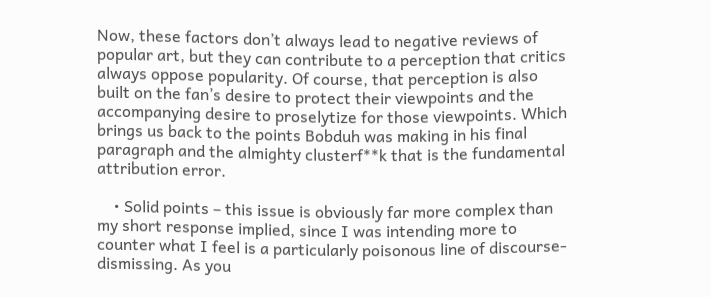Now, these factors don’t always lead to negative reviews of popular art, but they can contribute to a perception that critics always oppose popularity. Of course, that perception is also built on the fan’s desire to protect their viewpoints and the accompanying desire to proselytize for those viewpoints. Which brings us back to the points Bobduh was making in his final paragraph and the almighty clusterf**k that is the fundamental attribution error.

    • Solid points – this issue is obviously far more complex than my short response implied, since I was intending more to counter what I feel is a particularly poisonous line of discourse-dismissing. As you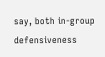say, both in-group defensiveness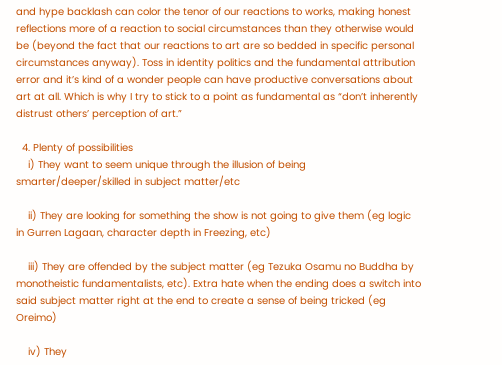and hype backlash can color the tenor of our reactions to works, making honest reflections more of a reaction to social circumstances than they otherwise would be (beyond the fact that our reactions to art are so bedded in specific personal circumstances anyway). Toss in identity politics and the fundamental attribution error and it’s kind of a wonder people can have productive conversations about art at all. Which is why I try to stick to a point as fundamental as “don’t inherently distrust others’ perception of art.”

  4. Plenty of possibilities
    i) They want to seem unique through the illusion of being smarter/deeper/skilled in subject matter/etc

    ii) They are looking for something the show is not going to give them (eg logic in Gurren Lagaan, character depth in Freezing, etc)

    iii) They are offended by the subject matter (eg Tezuka Osamu no Buddha by monotheistic fundamentalists, etc). Extra hate when the ending does a switch into said subject matter right at the end to create a sense of being tricked (eg Oreimo)

    iv) They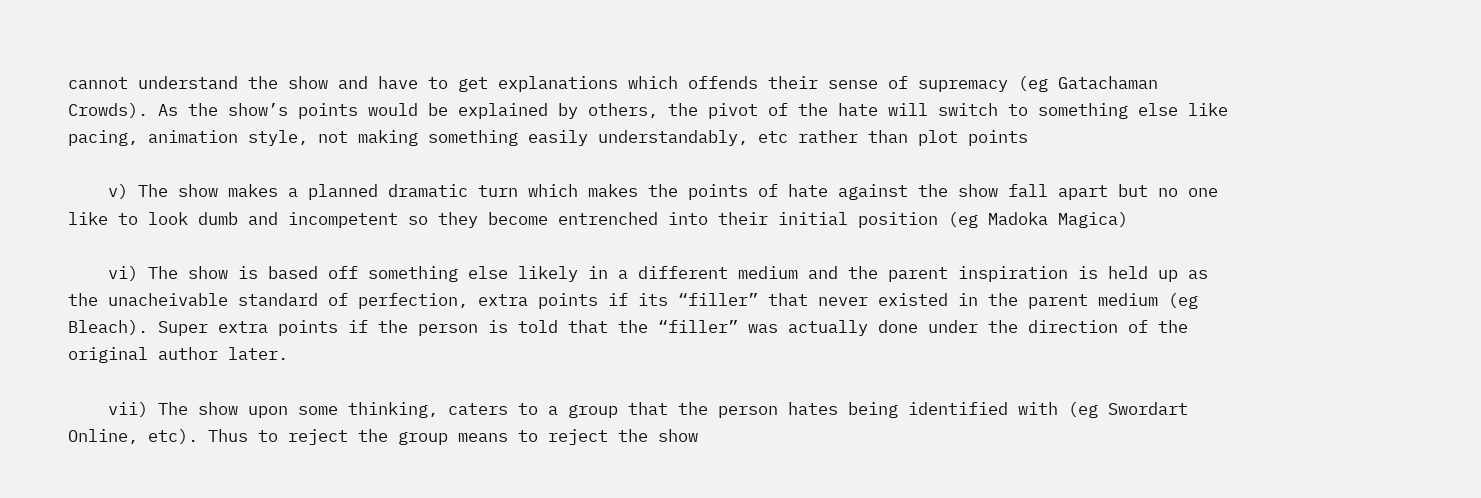cannot understand the show and have to get explanations which offends their sense of supremacy (eg Gatachaman Crowds). As the show’s points would be explained by others, the pivot of the hate will switch to something else like pacing, animation style, not making something easily understandably, etc rather than plot points

    v) The show makes a planned dramatic turn which makes the points of hate against the show fall apart but no one like to look dumb and incompetent so they become entrenched into their initial position (eg Madoka Magica)

    vi) The show is based off something else likely in a different medium and the parent inspiration is held up as the unacheivable standard of perfection, extra points if its “filler” that never existed in the parent medium (eg Bleach). Super extra points if the person is told that the “filler” was actually done under the direction of the original author later.

    vii) The show upon some thinking, caters to a group that the person hates being identified with (eg Swordart Online, etc). Thus to reject the group means to reject the show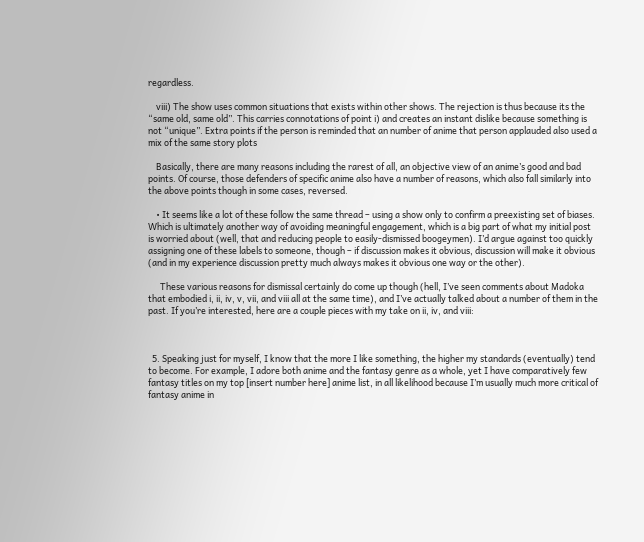regardless.

    viii) The show uses common situations that exists within other shows. The rejection is thus because its the “same old, same old”. This carries connotations of point i) and creates an instant dislike because something is not “unique”. Extra points if the person is reminded that an number of anime that person applauded also used a mix of the same story plots

    Basically, there are many reasons including the rarest of all, an objective view of an anime’s good and bad points. Of course, those defenders of specific anime also have a number of reasons, which also fall similarly into the above points though in some cases, reversed.

    • It seems like a lot of these follow the same thread – using a show only to confirm a preexisting set of biases. Which is ultimately another way of avoiding meaningful engagement, which is a big part of what my initial post is worried about (well, that and reducing people to easily-dismissed boogeymen). I’d argue against too quickly assigning one of these labels to someone, though – if discussion makes it obvious, discussion will make it obvious (and in my experience discussion pretty much always makes it obvious one way or the other).

      These various reasons for dismissal certainly do come up though (hell, I’ve seen comments about Madoka that embodied i, ii, iv, v, vii, and viii all at the same time), and I’ve actually talked about a number of them in the past. If you’re interested, here are a couple pieces with my take on ii, iv, and viii:



  5. Speaking just for myself, I know that the more I like something, the higher my standards (eventually) tend to become. For example, I adore both anime and the fantasy genre as a whole, yet I have comparatively few fantasy titles on my top [insert number here] anime list, in all likelihood because I’m usually much more critical of fantasy anime in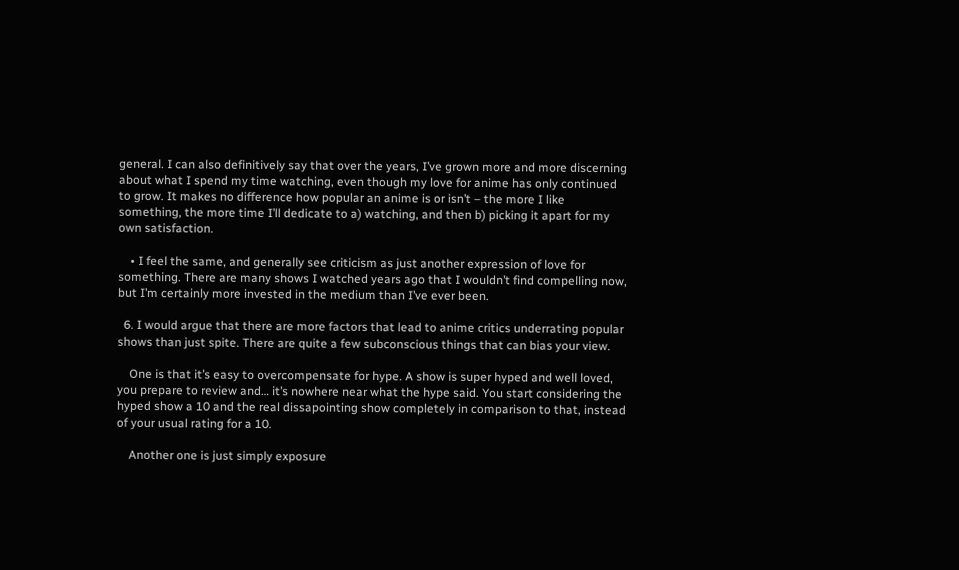general. I can also definitively say that over the years, I’ve grown more and more discerning about what I spend my time watching, even though my love for anime has only continued to grow. It makes no difference how popular an anime is or isn’t – the more I like something, the more time I’ll dedicate to a) watching, and then b) picking it apart for my own satisfaction.

    • I feel the same, and generally see criticism as just another expression of love for something. There are many shows I watched years ago that I wouldn’t find compelling now, but I’m certainly more invested in the medium than I’ve ever been.

  6. I would argue that there are more factors that lead to anime critics underrating popular shows than just spite. There are quite a few subconscious things that can bias your view.

    One is that it’s easy to overcompensate for hype. A show is super hyped and well loved, you prepare to review and… it’s nowhere near what the hype said. You start considering the hyped show a 10 and the real dissapointing show completely in comparison to that, instead of your usual rating for a 10.

    Another one is just simply exposure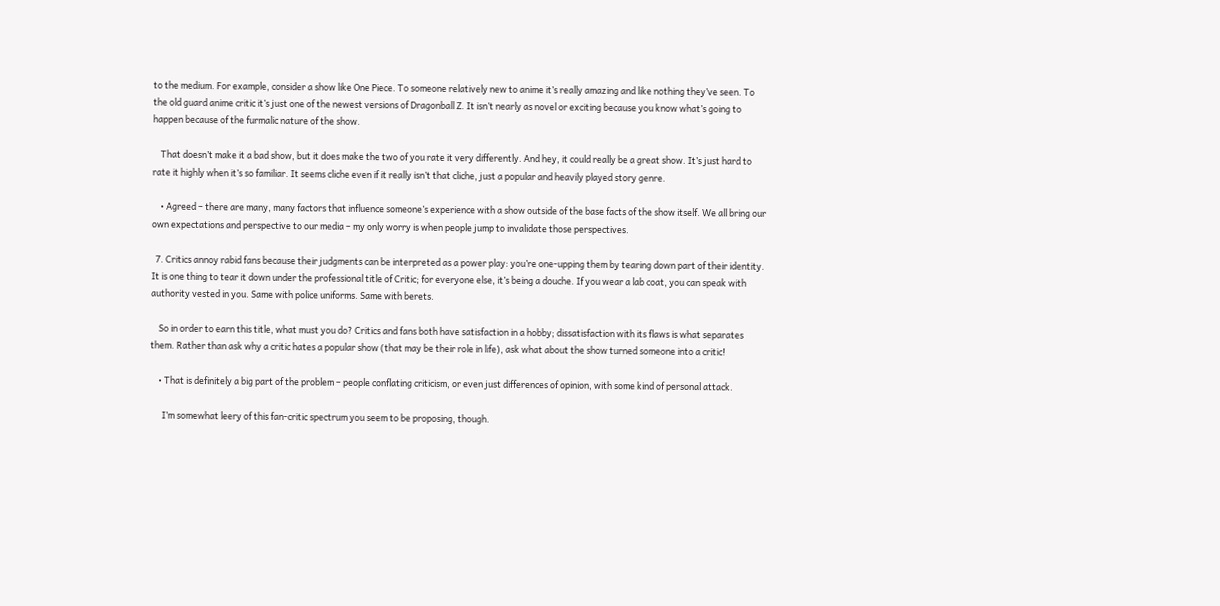to the medium. For example, consider a show like One Piece. To someone relatively new to anime it’s really amazing and like nothing they’ve seen. To the old guard anime critic it’s just one of the newest versions of Dragonball Z. It isn’t nearly as novel or exciting because you know what’s going to happen because of the furmalic nature of the show.

    That doesn’t make it a bad show, but it does make the two of you rate it very differently. And hey, it could really be a great show. It’s just hard to rate it highly when it’s so familiar. It seems cliche even if it really isn’t that cliche, just a popular and heavily played story genre.

    • Agreed – there are many, many factors that influence someone’s experience with a show outside of the base facts of the show itself. We all bring our own expectations and perspective to our media – my only worry is when people jump to invalidate those perspectives.

  7. Critics annoy rabid fans because their judgments can be interpreted as a power play: you’re one-upping them by tearing down part of their identity. It is one thing to tear it down under the professional title of Critic; for everyone else, it’s being a douche. If you wear a lab coat, you can speak with authority vested in you. Same with police uniforms. Same with berets.

    So in order to earn this title, what must you do? Critics and fans both have satisfaction in a hobby; dissatisfaction with its flaws is what separates them. Rather than ask why a critic hates a popular show (that may be their role in life), ask what about the show turned someone into a critic!

    • That is definitely a big part of the problem – people conflating criticism, or even just differences of opinion, with some kind of personal attack.

      I’m somewhat leery of this fan-critic spectrum you seem to be proposing, though.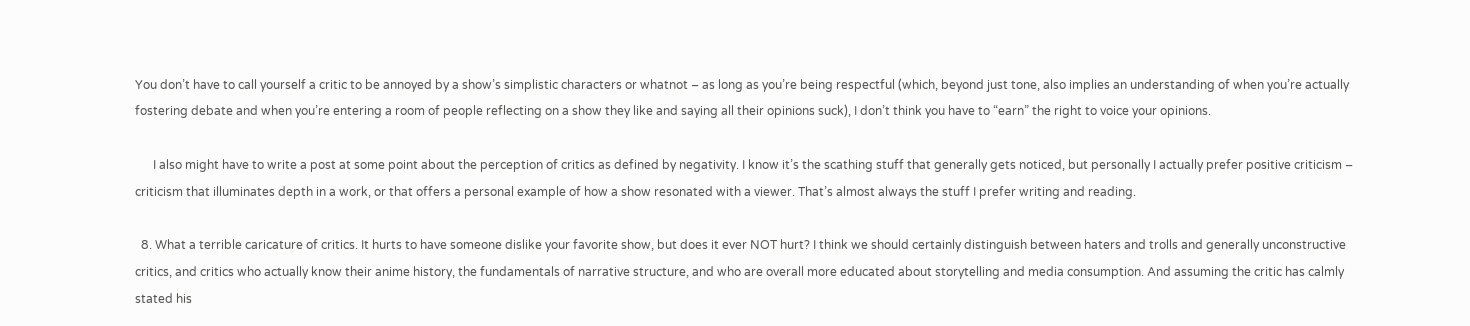You don’t have to call yourself a critic to be annoyed by a show’s simplistic characters or whatnot – as long as you’re being respectful (which, beyond just tone, also implies an understanding of when you’re actually fostering debate and when you’re entering a room of people reflecting on a show they like and saying all their opinions suck), I don’t think you have to “earn” the right to voice your opinions.

      I also might have to write a post at some point about the perception of critics as defined by negativity. I know it’s the scathing stuff that generally gets noticed, but personally I actually prefer positive criticism – criticism that illuminates depth in a work, or that offers a personal example of how a show resonated with a viewer. That’s almost always the stuff I prefer writing and reading.

  8. What a terrible caricature of critics. It hurts to have someone dislike your favorite show, but does it ever NOT hurt? I think we should certainly distinguish between haters and trolls and generally unconstructive critics, and critics who actually know their anime history, the fundamentals of narrative structure, and who are overall more educated about storytelling and media consumption. And assuming the critic has calmly stated his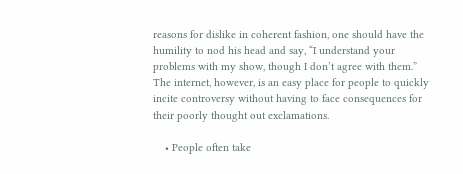reasons for dislike in coherent fashion, one should have the humility to nod his head and say, “I understand your problems with my show, though I don’t agree with them.” The internet, however, is an easy place for people to quickly incite controversy without having to face consequences for their poorly thought out exclamations.

    • People often take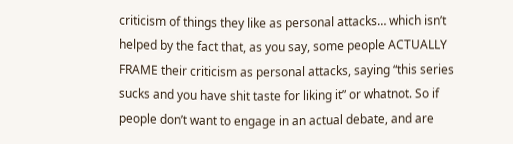criticism of things they like as personal attacks… which isn’t helped by the fact that, as you say, some people ACTUALLY FRAME their criticism as personal attacks, saying “this series sucks and you have shit taste for liking it” or whatnot. So if people don’t want to engage in an actual debate, and are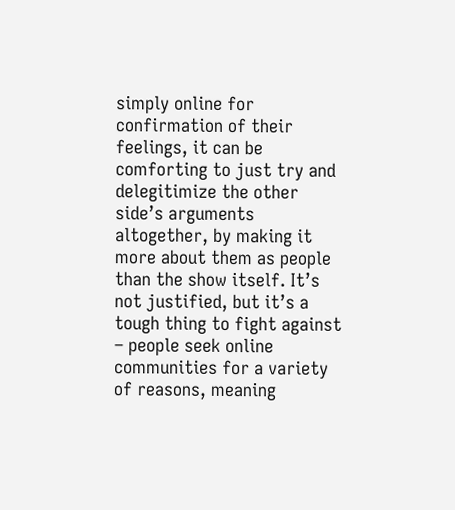simply online for confirmation of their feelings, it can be comforting to just try and delegitimize the other side’s arguments altogether, by making it more about them as people than the show itself. It’s not justified, but it’s a tough thing to fight against – people seek online communities for a variety of reasons, meaning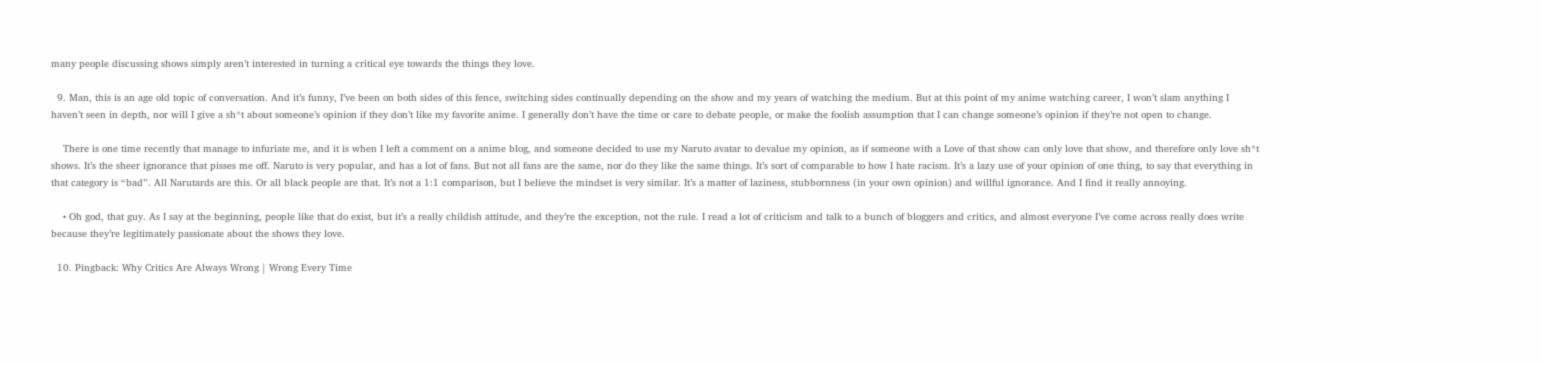many people discussing shows simply aren’t interested in turning a critical eye towards the things they love.

  9. Man, this is an age old topic of conversation. And it’s funny, I’ve been on both sides of this fence, switching sides continually depending on the show and my years of watching the medium. But at this point of my anime watching career, I won’t slam anything I haven’t seen in depth, nor will I give a sh*t about someone’s opinion if they don’t like my favorite anime. I generally don’t have the time or care to debate people, or make the foolish assumption that I can change someone’s opinion if they’re not open to change.

    There is one time recently that manage to infuriate me, and it is when I left a comment on a anime blog, and someone decided to use my Naruto avatar to devalue my opinion, as if someone with a Love of that show can only love that show, and therefore only love sh*t shows. It’s the sheer ignorance that pisses me off. Naruto is very popular, and has a lot of fans. But not all fans are the same, nor do they like the same things. It’s sort of comparable to how I hate racism. It’s a lazy use of your opinion of one thing, to say that everything in that category is “bad”. All Narutards are this. Or all black people are that. It’s not a 1:1 comparison, but I believe the mindset is very similar. It’s a matter of laziness, stubbornness (in your own opinion) and willful ignorance. And I find it really annoying.

    • Oh god, that guy. As I say at the beginning, people like that do exist, but it’s a really childish attitude, and they’re the exception, not the rule. I read a lot of criticism and talk to a bunch of bloggers and critics, and almost everyone I’ve come across really does write because they’re legitimately passionate about the shows they love.

  10. Pingback: Why Critics Are Always Wrong | Wrong Every Time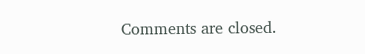Comments are closed.